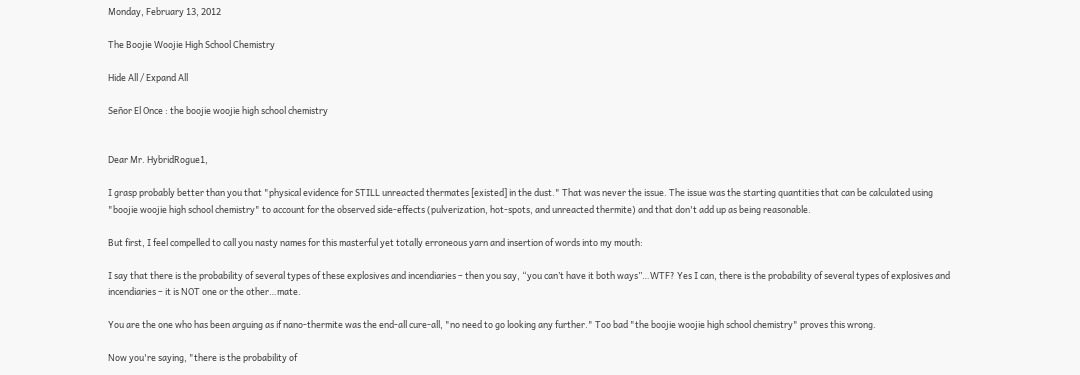Monday, February 13, 2012

The Boojie Woojie High School Chemistry

Hide All / Expand All

Señor El Once : the boojie woojie high school chemistry


Dear Mr. HybridRogue1,

I grasp probably better than you that "physical evidence for STILL unreacted thermates [existed] in the dust." That was never the issue. The issue was the starting quantities that can be calculated using "boojie woojie high school chemistry" to account for the observed side-effects (pulverization, hot-spots, and unreacted thermite) and that don't add up as being reasonable.

But first, I feel compelled to call you nasty names for this masterful yet totally erroneous yarn and insertion of words into my mouth:

I say that there is the probability of several types of these explosives and incendiaries – then you say, “you can’t have it both ways”…WTF? Yes I can, there is the probability of several types of explosives and incendiaries – it is NOT one or the other…mate.

You are the one who has been arguing as if nano-thermite was the end-all cure-all, "no need to go looking any further." Too bad "the boojie woojie high school chemistry" proves this wrong.

Now you're saying, "there is the probability of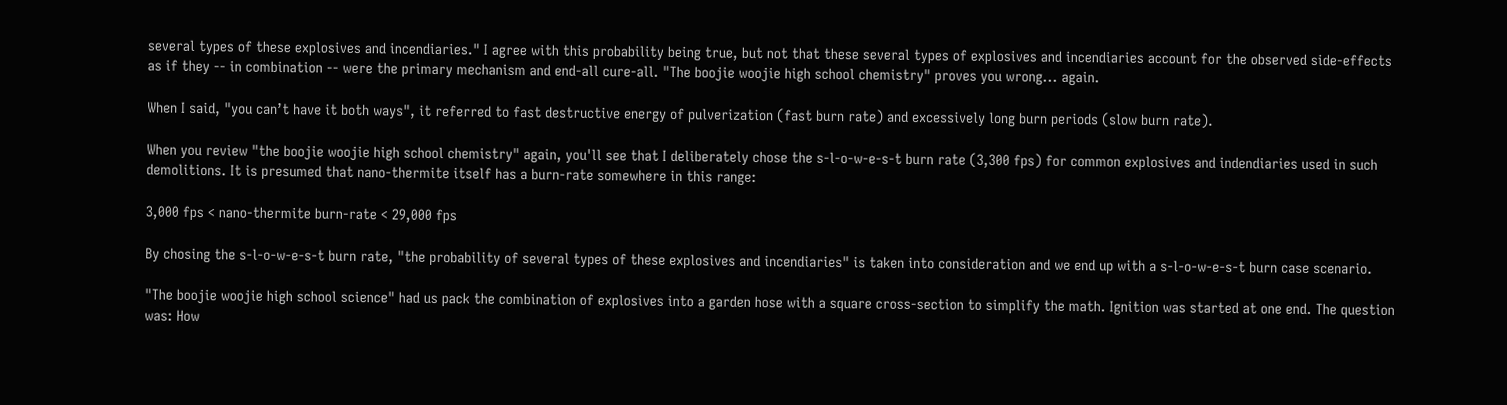several types of these explosives and incendiaries." I agree with this probability being true, but not that these several types of explosives and incendiaries account for the observed side-effects as if they -- in combination -- were the primary mechanism and end-all cure-all. "The boojie woojie high school chemistry" proves you wrong... again.

When I said, "you can’t have it both ways", it referred to fast destructive energy of pulverization (fast burn rate) and excessively long burn periods (slow burn rate).

When you review "the boojie woojie high school chemistry" again, you'll see that I deliberately chose the s-l-o-w-e-s-t burn rate (3,300 fps) for common explosives and indendiaries used in such demolitions. It is presumed that nano-thermite itself has a burn-rate somewhere in this range:

3,000 fps < nano-thermite burn-rate < 29,000 fps

By chosing the s-l-o-w-e-s-t burn rate, "the probability of several types of these explosives and incendiaries" is taken into consideration and we end up with a s-l-o-w-e-s-t burn case scenario.

"The boojie woojie high school science" had us pack the combination of explosives into a garden hose with a square cross-section to simplify the math. Ignition was started at one end. The question was: How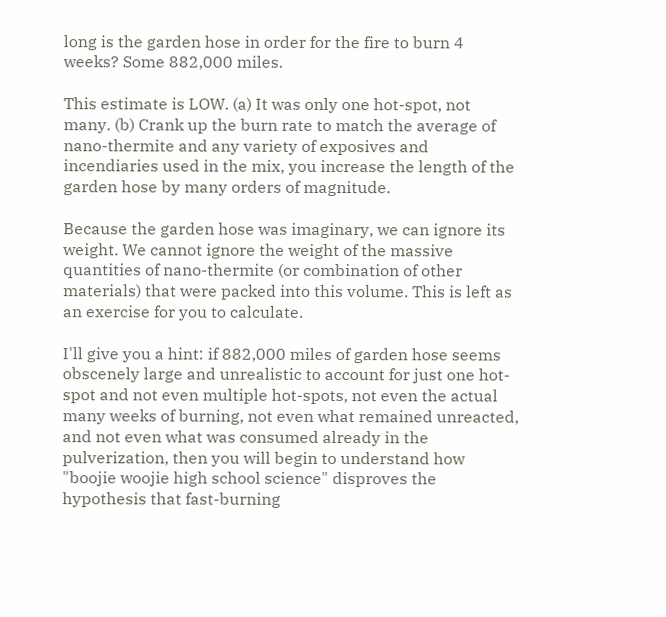long is the garden hose in order for the fire to burn 4 weeks? Some 882,000 miles.

This estimate is LOW. (a) It was only one hot-spot, not many. (b) Crank up the burn rate to match the average of nano-thermite and any variety of exposives and incendiaries used in the mix, you increase the length of the garden hose by many orders of magnitude.

Because the garden hose was imaginary, we can ignore its weight. We cannot ignore the weight of the massive quantities of nano-thermite (or combination of other materials) that were packed into this volume. This is left as an exercise for you to calculate.

I'll give you a hint: if 882,000 miles of garden hose seems obscenely large and unrealistic to account for just one hot-spot and not even multiple hot-spots, not even the actual many weeks of burning, not even what remained unreacted, and not even what was consumed already in the pulverization, then you will begin to understand how "boojie woojie high school science" disproves the hypothesis that fast-burning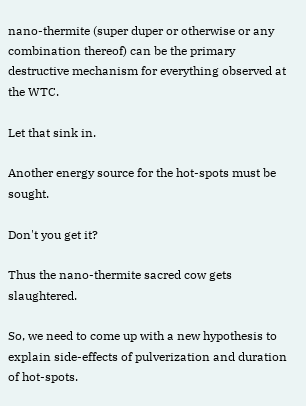nano-thermite (super duper or otherwise or any combination thereof) can be the primary destructive mechanism for everything observed at the WTC.

Let that sink in.

Another energy source for the hot-spots must be sought.

Don't you get it?

Thus the nano-thermite sacred cow gets slaughtered.

So, we need to come up with a new hypothesis to explain side-effects of pulverization and duration of hot-spots.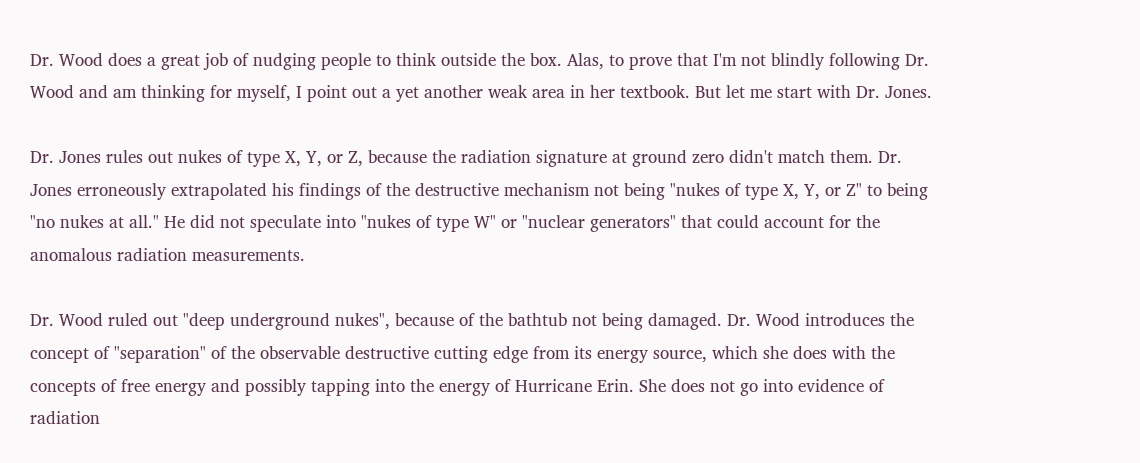Dr. Wood does a great job of nudging people to think outside the box. Alas, to prove that I'm not blindly following Dr. Wood and am thinking for myself, I point out a yet another weak area in her textbook. But let me start with Dr. Jones.

Dr. Jones rules out nukes of type X, Y, or Z, because the radiation signature at ground zero didn't match them. Dr. Jones erroneously extrapolated his findings of the destructive mechanism not being "nukes of type X, Y, or Z" to being "no nukes at all." He did not speculate into "nukes of type W" or "nuclear generators" that could account for the anomalous radiation measurements.

Dr. Wood ruled out "deep underground nukes", because of the bathtub not being damaged. Dr. Wood introduces the concept of "separation" of the observable destructive cutting edge from its energy source, which she does with the concepts of free energy and possibly tapping into the energy of Hurricane Erin. She does not go into evidence of radiation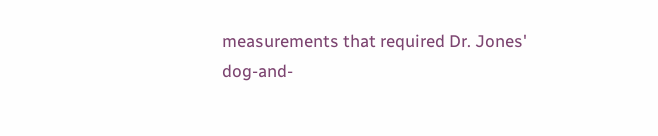measurements that required Dr. Jones' dog-and-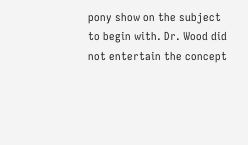pony show on the subject to begin with. Dr. Wood did not entertain the concept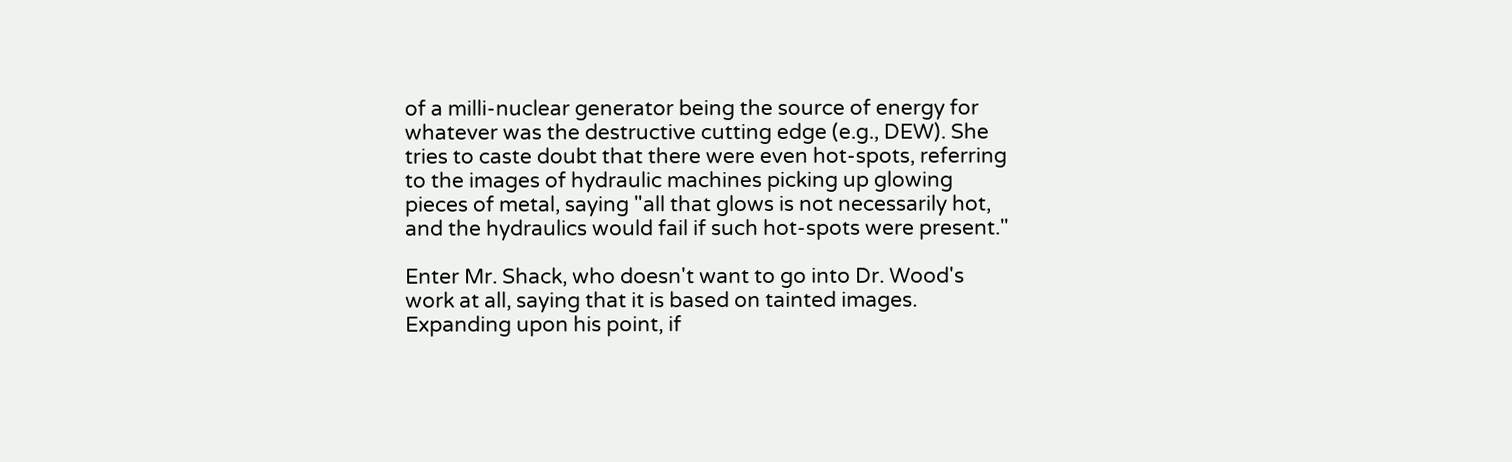of a milli-nuclear generator being the source of energy for whatever was the destructive cutting edge (e.g., DEW). She tries to caste doubt that there were even hot-spots, referring to the images of hydraulic machines picking up glowing pieces of metal, saying "all that glows is not necessarily hot, and the hydraulics would fail if such hot-spots were present."

Enter Mr. Shack, who doesn't want to go into Dr. Wood's work at all, saying that it is based on tainted images. Expanding upon his point, if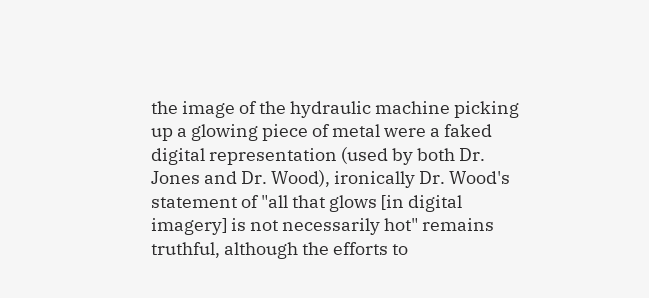the image of the hydraulic machine picking up a glowing piece of metal were a faked digital representation (used by both Dr. Jones and Dr. Wood), ironically Dr. Wood's statement of "all that glows [in digital imagery] is not necessarily hot" remains truthful, although the efforts to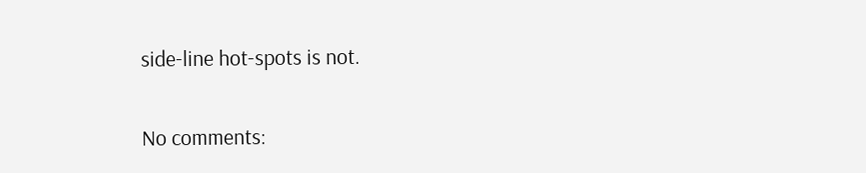side-line hot-spots is not.

No comments: